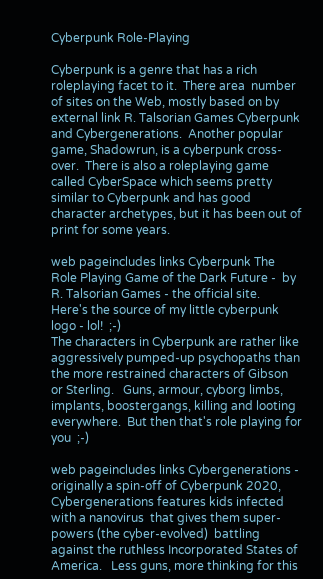Cyberpunk Role-Playing

Cyberpunk is a genre that has a rich roleplaying facet to it.  There area  number of sites on the Web, mostly based on by external link R. Talsorian Games Cyberpunk and Cybergenerations.  Another popular game, Shadowrun, is a cyberpunk cross-over.  There is also a roleplaying game called CyberSpace which seems pretty similar to Cyberpunk and has good character archetypes, but it has been out of print for some years.

web pageincludes links Cyberpunk The Role Playing Game of the Dark Future -  by R. Talsorian Games - the official site.  Here's the source of my little cyberpunk logo - lol!  ;-)
The characters in Cyberpunk are rather like aggressively pumped-up psychopaths than the more restrained characters of Gibson or Sterling.   Guns, armour, cyborg limbs, implants, boostergangs, killing and looting everywhere.  But then that's role playing for you  ;-)

web pageincludes links Cybergenerations - originally a spin-off of Cyberpunk 2020, Cybergenerations features kids infected with a nanovirus  that gives them super-powers (the cyber-evolved)  battling against the ruthless Incorporated States of America.   Less guns, more thinking for this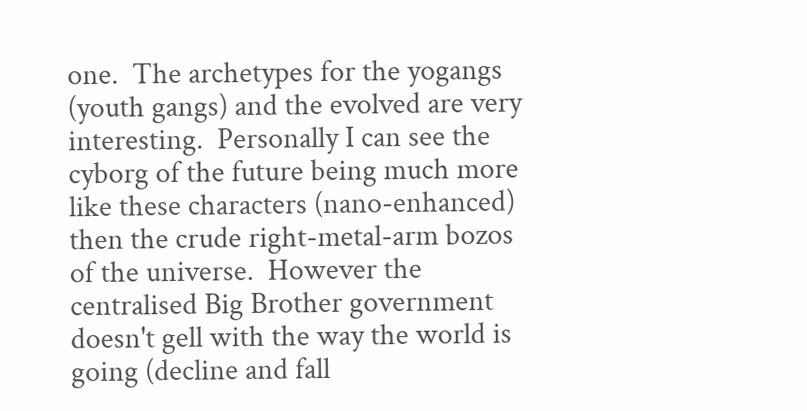one.  The archetypes for the yogangs (youth gangs) and the evolved are very interesting.  Personally I can see the cyborg of the future being much more like these characters (nano-enhanced) then the crude right-metal-arm bozos of the universe.  However the centralised Big Brother government doesn't gell with the way the world is going (decline and fall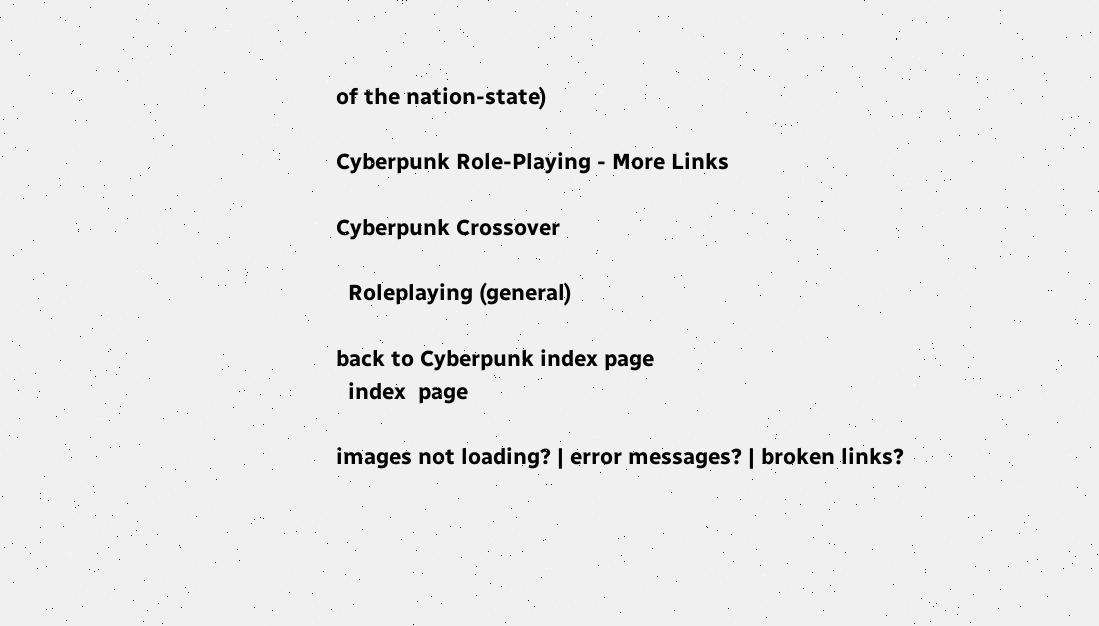of the nation-state)

Cyberpunk Role-Playing - More Links

Cyberpunk Crossover

  Roleplaying (general)

back to Cyberpunk index page
  index  page

images not loading? | error messages? | broken links?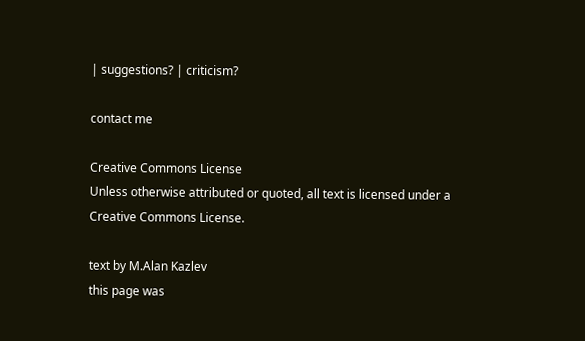| suggestions? | criticism?

contact me

Creative Commons License
Unless otherwise attributed or quoted, all text is licensed under a
Creative Commons License.

text by M.Alan Kazlev
this page was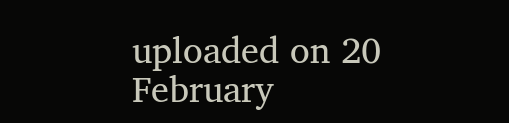uploaded on 20 February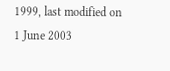1999, last modified on 1 June 2003